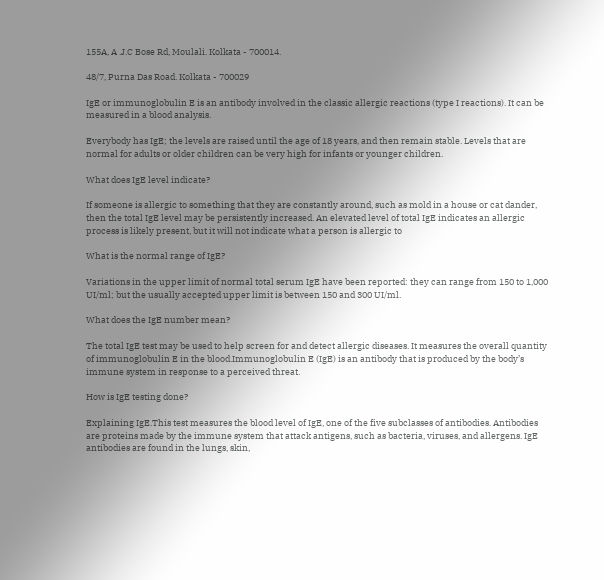155A, A .J.C Bose Rd, Moulali. Kolkata - 700014.

48/7, Purna Das Road. Kolkata - 700029

IgE or immunoglobulin E is an antibody involved in the classic allergic reactions (type I reactions). It can be measured in a blood analysis.

Everybody has IgE; the levels are raised until the age of 18 years, and then remain stable. Levels that are normal for adults or older children can be very high for infants or younger children.

What does IgE level indicate?

If someone is allergic to something that they are constantly around, such as mold in a house or cat dander, then the total IgE level may be persistently increased. An elevated level of total IgE indicates an allergic process is likely present, but it will not indicate what a person is allergic to

What is the normal range of IgE?

Variations in the upper limit of normal total serum IgE have been reported: they can range from 150 to 1,000 UI/ml; but the usually accepted upper limit is between 150 and 300 UI/ml.

What does the IgE number mean?

The total IgE test may be used to help screen for and detect allergic diseases. It measures the overall quantity of immunoglobulin E in the blood.Immunoglobulin E (IgE) is an antibody that is produced by the body’s immune system in response to a perceived threat.

How is IgE testing done?

Explaining IgE.This test measures the blood level of IgE, one of the five subclasses of antibodies. Antibodies are proteins made by the immune system that attack antigens, such as bacteria, viruses, and allergens. IgE antibodies are found in the lungs, skin,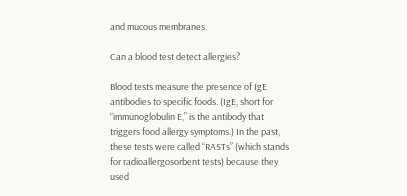and mucous membranes.

Can a blood test detect allergies?

Blood tests measure the presence of IgE antibodies to specific foods. (IgE, short for “immunoglobulin E,” is the antibody that triggers food allergy symptoms.) In the past, these tests were called “RASTs” (which stands for radioallergosorbent tests) because they used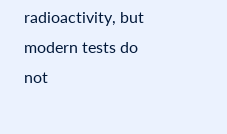radioactivity, but modern tests do not